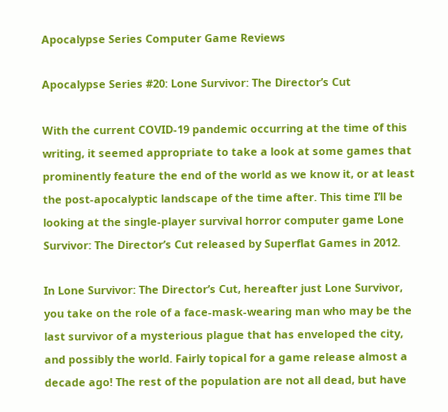Apocalypse Series Computer Game Reviews

Apocalypse Series #20: Lone Survivor: The Director’s Cut

With the current COVID-19 pandemic occurring at the time of this writing, it seemed appropriate to take a look at some games that prominently feature the end of the world as we know it, or at least the post-apocalyptic landscape of the time after. This time I’ll be looking at the single-player survival horror computer game Lone Survivor: The Director’s Cut released by Superflat Games in 2012.

In Lone Survivor: The Director’s Cut, hereafter just Lone Survivor, you take on the role of a face-mask-wearing man who may be the last survivor of a mysterious plague that has enveloped the city, and possibly the world. Fairly topical for a game release almost a decade ago! The rest of the population are not all dead, but have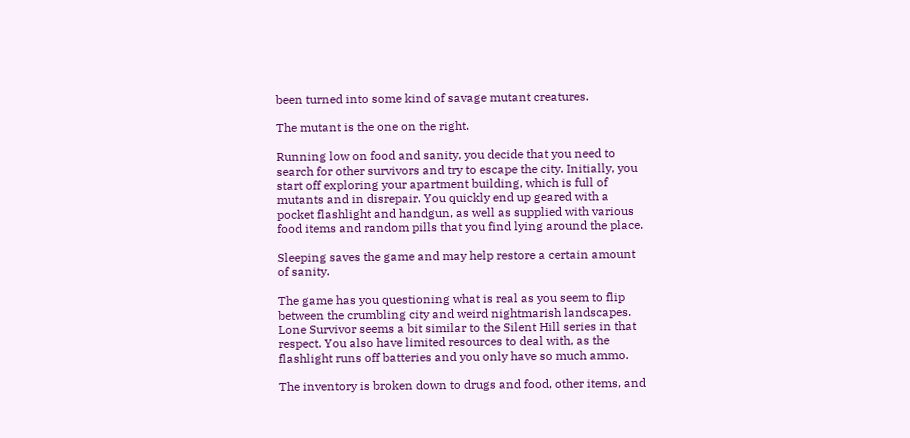been turned into some kind of savage mutant creatures.

The mutant is the one on the right.

Running low on food and sanity, you decide that you need to search for other survivors and try to escape the city. Initially, you start off exploring your apartment building, which is full of mutants and in disrepair. You quickly end up geared with a pocket flashlight and handgun, as well as supplied with various food items and random pills that you find lying around the place.

Sleeping saves the game and may help restore a certain amount of sanity.

The game has you questioning what is real as you seem to flip between the crumbling city and weird nightmarish landscapes. Lone Survivor seems a bit similar to the Silent Hill series in that respect. You also have limited resources to deal with, as the flashlight runs off batteries and you only have so much ammo.

The inventory is broken down to drugs and food, other items, and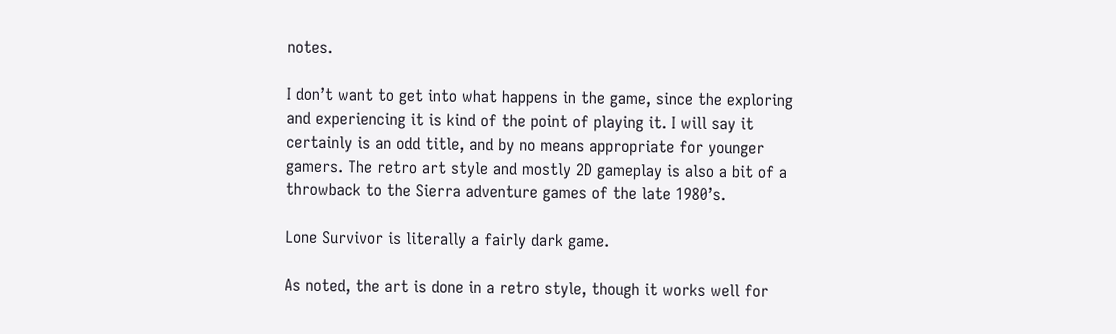notes.

I don’t want to get into what happens in the game, since the exploring and experiencing it is kind of the point of playing it. I will say it certainly is an odd title, and by no means appropriate for younger gamers. The retro art style and mostly 2D gameplay is also a bit of a throwback to the Sierra adventure games of the late 1980’s.

Lone Survivor is literally a fairly dark game.

As noted, the art is done in a retro style, though it works well for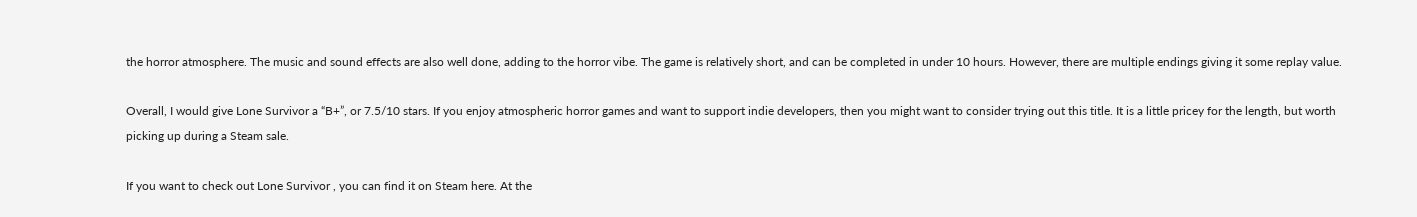the horror atmosphere. The music and sound effects are also well done, adding to the horror vibe. The game is relatively short, and can be completed in under 10 hours. However, there are multiple endings giving it some replay value.

Overall, I would give Lone Survivor a “B+”, or 7.5/10 stars. If you enjoy atmospheric horror games and want to support indie developers, then you might want to consider trying out this title. It is a little pricey for the length, but worth picking up during a Steam sale.

If you want to check out Lone Survivor , you can find it on Steam here. At the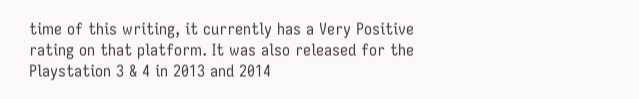time of this writing, it currently has a Very Positive rating on that platform. It was also released for the Playstation 3 & 4 in 2013 and 2014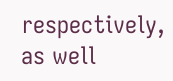respectively, as well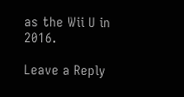as the Wii U in 2016.

Leave a Reply